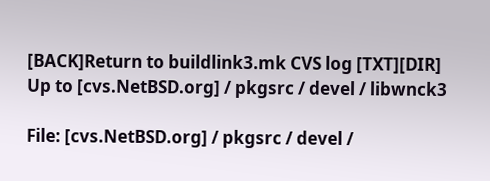[BACK]Return to buildlink3.mk CVS log [TXT][DIR] Up to [cvs.NetBSD.org] / pkgsrc / devel / libwnck3

File: [cvs.NetBSD.org] / pkgsrc / devel /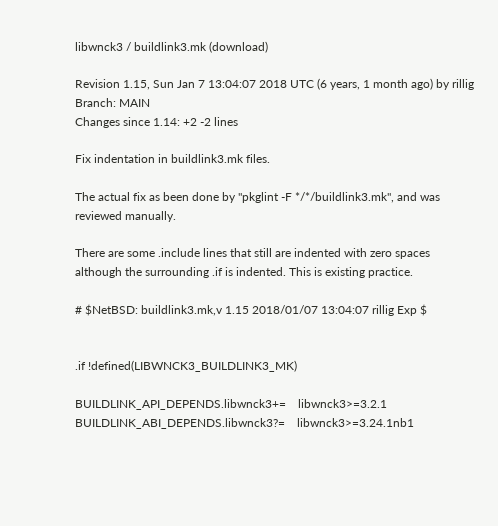libwnck3 / buildlink3.mk (download)

Revision 1.15, Sun Jan 7 13:04:07 2018 UTC (6 years, 1 month ago) by rillig
Branch: MAIN
Changes since 1.14: +2 -2 lines

Fix indentation in buildlink3.mk files.

The actual fix as been done by "pkglint -F */*/buildlink3.mk", and was
reviewed manually.

There are some .include lines that still are indented with zero spaces
although the surrounding .if is indented. This is existing practice.

# $NetBSD: buildlink3.mk,v 1.15 2018/01/07 13:04:07 rillig Exp $


.if !defined(LIBWNCK3_BUILDLINK3_MK)

BUILDLINK_API_DEPENDS.libwnck3+=    libwnck3>=3.2.1
BUILDLINK_ABI_DEPENDS.libwnck3?=    libwnck3>=3.24.1nb1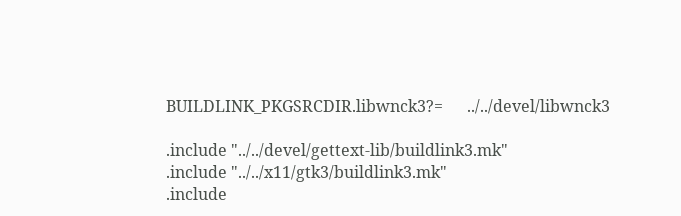BUILDLINK_PKGSRCDIR.libwnck3?=      ../../devel/libwnck3

.include "../../devel/gettext-lib/buildlink3.mk"
.include "../../x11/gtk3/buildlink3.mk"
.include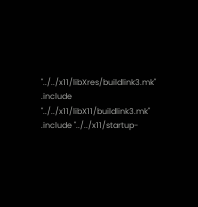"../../x11/libXres/buildlink3.mk"
.include "../../x11/libX11/buildlink3.mk"
.include "../../x11/startup-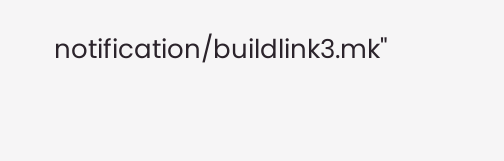notification/buildlink3.mk"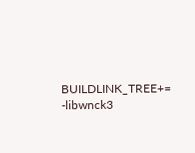BUILDLINK_TREE+=    -libwnck3